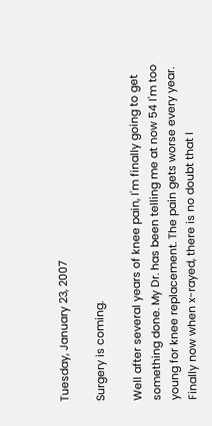Tuesday, January 23, 2007

Surgery is coming.

Well after several years of knee pain, I'm finally going to get something done. My Dr. has been telling me at now 54 I'm too young for knee replacement. The pain gets worse every year. Finally now when x-rayed, there is no doubt that I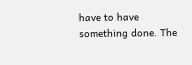have to have something done. The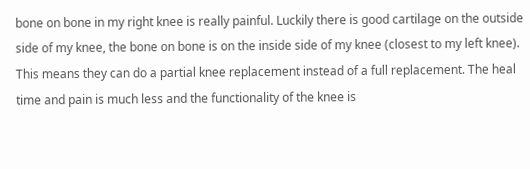bone on bone in my right knee is really painful. Luckily there is good cartilage on the outside side of my knee, the bone on bone is on the inside side of my knee (closest to my left knee). This means they can do a partial knee replacement instead of a full replacement. The heal time and pain is much less and the functionality of the knee is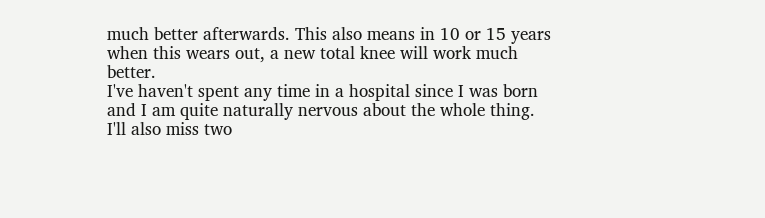much better afterwards. This also means in 10 or 15 years when this wears out, a new total knee will work much better.
I've haven't spent any time in a hospital since I was born and I am quite naturally nervous about the whole thing. I'll also miss two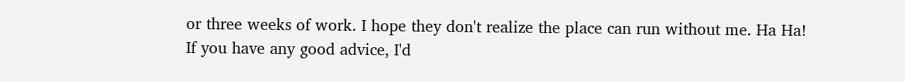or three weeks of work. I hope they don't realize the place can run without me. Ha Ha!
If you have any good advice, I'd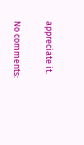appreciate it.

No comments: